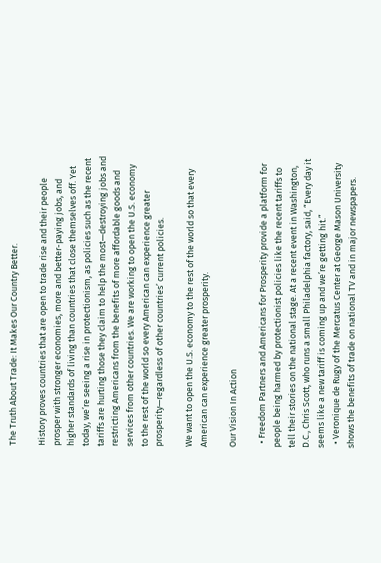The Truth About Trade: It Makes Our Country Better.

History proves countries that are open to trade rise and their people prosper with stronger economies, more and better-paying jobs, and higher standards of living than countries that close themselves off. Yet today, we’re seeing a rise in protectionism, as policies such as the recent tariffs are hurting those they claim to help the most—destroying jobs and restricting Americans from the benefits of more affordable goods and services from other countries. We are working to open the U.S. economy to the rest of the world so every American can experience greater prosperity—regardless of other countries’ current policies.

We want to open the U.S. economy to the rest of the world so that every American can experience greater prosperity.

Our Vision In Action

  • Freedom Partners and Americans for Prosperity provide a platform for people being harmed by protectionist policies like the recent tariffs to tell their stories on the national stage. At a recent event in Washington, D.C., Chris Scott, who runs a small Philadelphia factory, said, “Every day it seems like a new tariff is coming up and we’re getting hit.”
  • Veronique de Rugy of the Mercatus Center at George Mason University shows the benefits of trade on national TV and in major newspapers.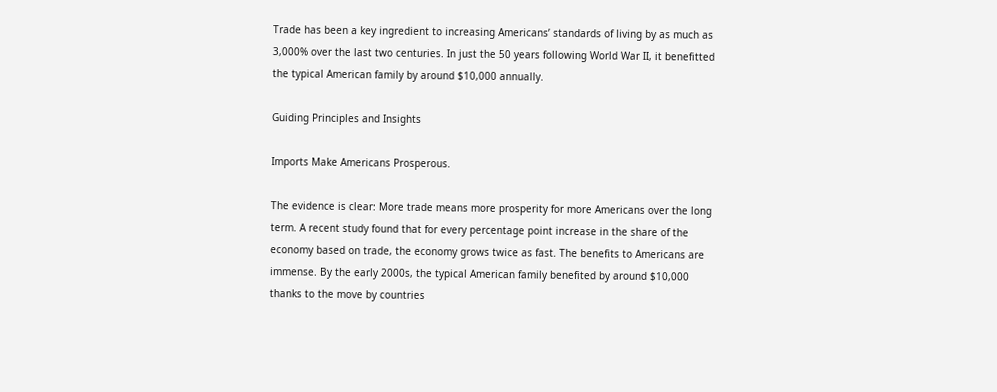Trade has been a key ingredient to increasing Americans’ standards of living by as much as 3,000% over the last two centuries. In just the 50 years following World War II, it benefitted the typical American family by around $10,000 annually.

Guiding Principles and Insights

Imports Make Americans Prosperous.

The evidence is clear: More trade means more prosperity for more Americans over the long term. A recent study found that for every percentage point increase in the share of the economy based on trade, the economy grows twice as fast. The benefits to Americans are immense. By the early 2000s, the typical American family benefited by around $10,000 thanks to the move by countries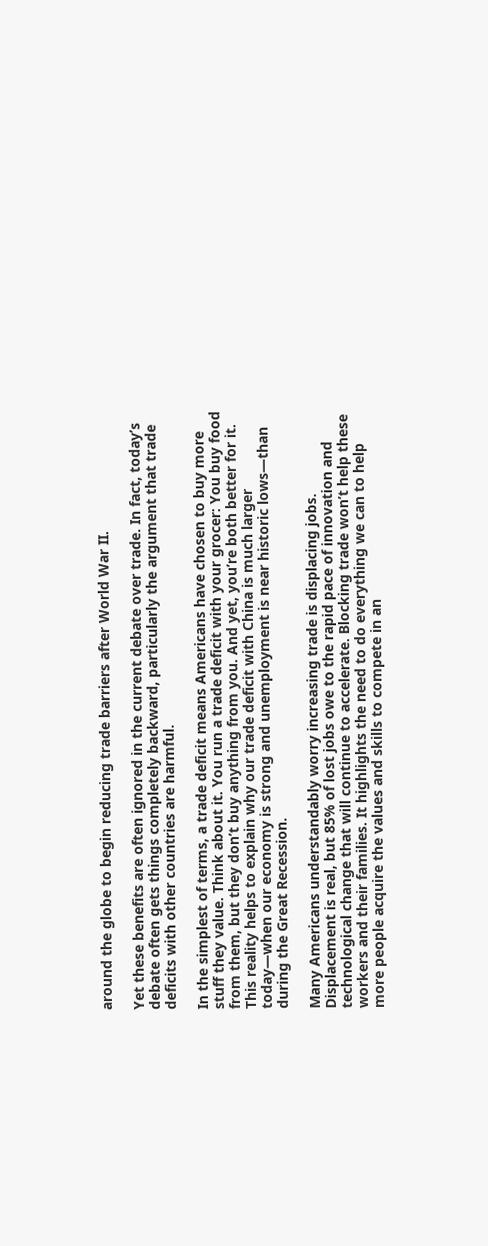around the globe to begin reducing trade barriers after World War II.

Yet these benefits are often ignored in the current debate over trade. In fact, today’s debate often gets things completely backward, particularly the argument that trade deficits with other countries are harmful.

In the simplest of terms, a trade deficit means Americans have chosen to buy more stuff they value. Think about it. You run a trade deficit with your grocer: You buy food from them, but they don’t buy anything from you. And yet, you’re both better for it. This reality helps to explain why our trade deficit with China is much larger today—when our economy is strong and unemployment is near historic lows—than during the Great Recession.

Many Americans understandably worry increasing trade is displacing jobs. Displacement is real, but 85% of lost jobs owe to the rapid pace of innovation and technological change that will continue to accelerate. Blocking trade won’t help these workers and their families. It highlights the need to do everything we can to help more people acquire the values and skills to compete in an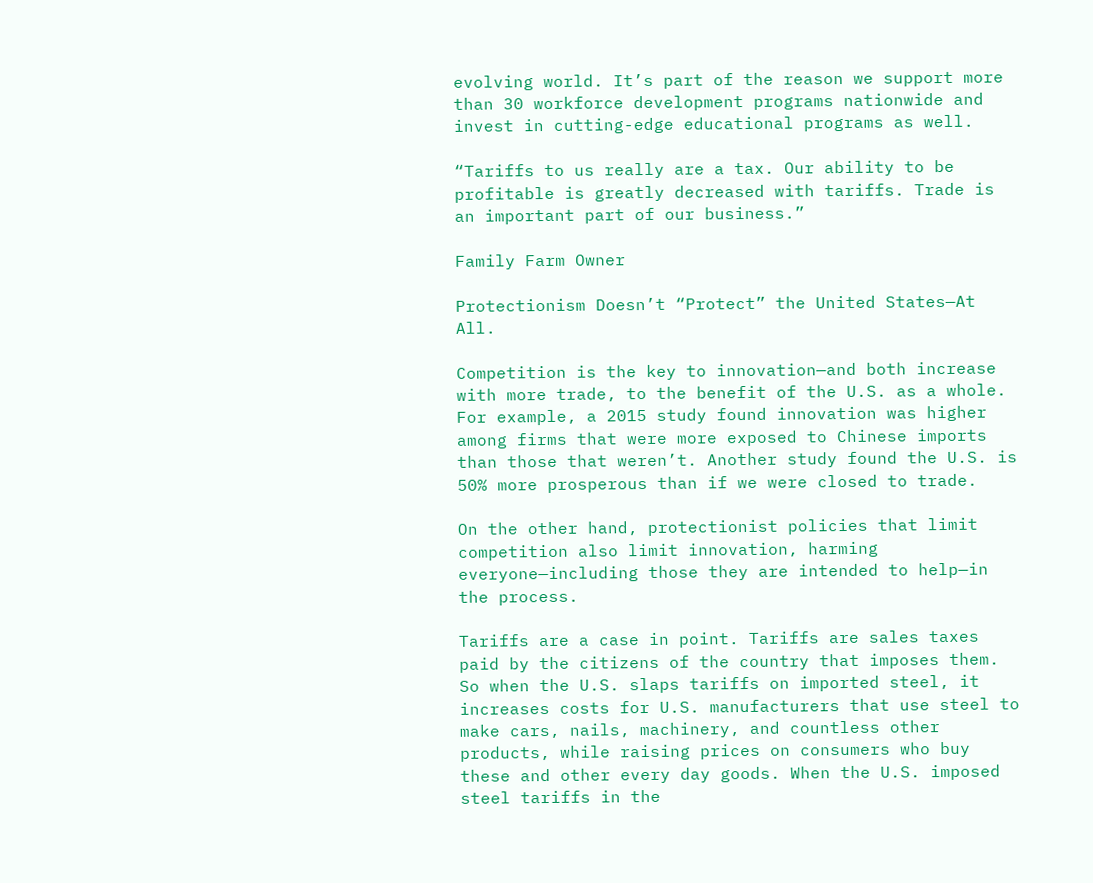evolving world. It’s part of the reason we support more than 30 workforce development programs nationwide and invest in cutting-edge educational programs as well.

“Tariffs to us really are a tax. Our ability to be profitable is greatly decreased with tariffs. Trade is an important part of our business.”

Family Farm Owner

Protectionism Doesn’t “Protect” the United States—At All.

Competition is the key to innovation—and both increase with more trade, to the benefit of the U.S. as a whole. For example, a 2015 study found innovation was higher among firms that were more exposed to Chinese imports than those that weren’t. Another study found the U.S. is 50% more prosperous than if we were closed to trade.

On the other hand, protectionist policies that limit competition also limit innovation, harming everyone—including those they are intended to help—in the process.

Tariffs are a case in point. Tariffs are sales taxes paid by the citizens of the country that imposes them. So when the U.S. slaps tariffs on imported steel, it increases costs for U.S. manufacturers that use steel to make cars, nails, machinery, and countless other products, while raising prices on consumers who buy these and other every day goods. When the U.S. imposed steel tariffs in the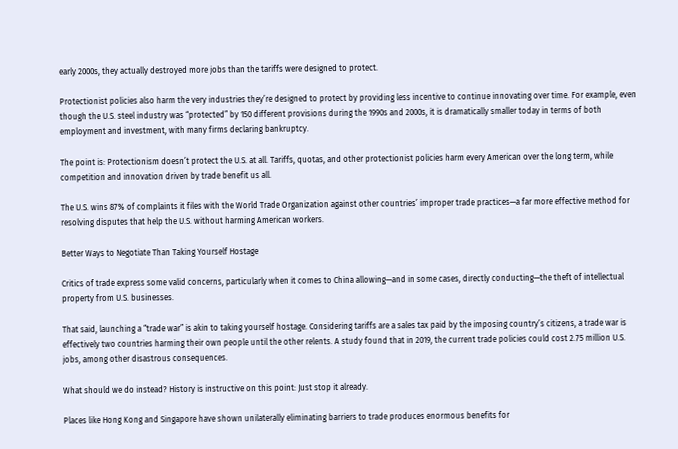early 2000s, they actually destroyed more jobs than the tariffs were designed to protect.

Protectionist policies also harm the very industries they’re designed to protect by providing less incentive to continue innovating over time. For example, even though the U.S. steel industry was “protected” by 150 different provisions during the 1990s and 2000s, it is dramatically smaller today in terms of both employment and investment, with many firms declaring bankruptcy.

The point is: Protectionism doesn’t protect the U.S. at all. Tariffs, quotas, and other protectionist policies harm every American over the long term, while competition and innovation driven by trade benefit us all.

The U.S. wins 87% of complaints it files with the World Trade Organization against other countries’ improper trade practices—a far more effective method for resolving disputes that help the U.S. without harming American workers.

Better Ways to Negotiate Than Taking Yourself Hostage

Critics of trade express some valid concerns, particularly when it comes to China allowing—and in some cases, directly conducting—the theft of intellectual property from U.S. businesses.

That said, launching a “trade war” is akin to taking yourself hostage. Considering tariffs are a sales tax paid by the imposing country’s citizens, a trade war is effectively two countries harming their own people until the other relents. A study found that in 2019, the current trade policies could cost 2.75 million U.S. jobs, among other disastrous consequences.

What should we do instead? History is instructive on this point: Just stop it already.

Places like Hong Kong and Singapore have shown unilaterally eliminating barriers to trade produces enormous benefits for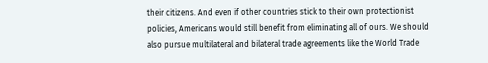their citizens. And even if other countries stick to their own protectionist policies, Americans would still benefit from eliminating all of ours. We should also pursue multilateral and bilateral trade agreements like the World Trade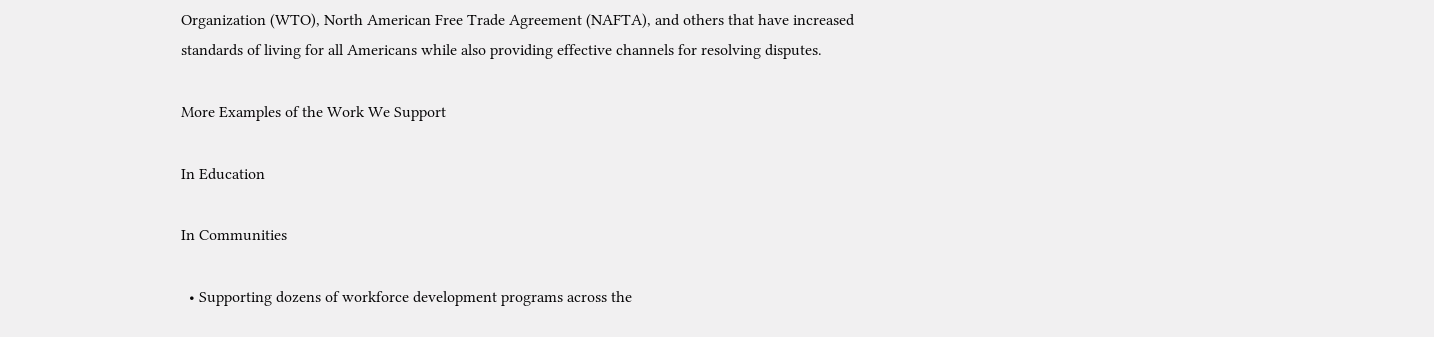Organization (WTO), North American Free Trade Agreement (NAFTA), and others that have increased standards of living for all Americans while also providing effective channels for resolving disputes.

More Examples of the Work We Support

In Education

In Communities

  • Supporting dozens of workforce development programs across the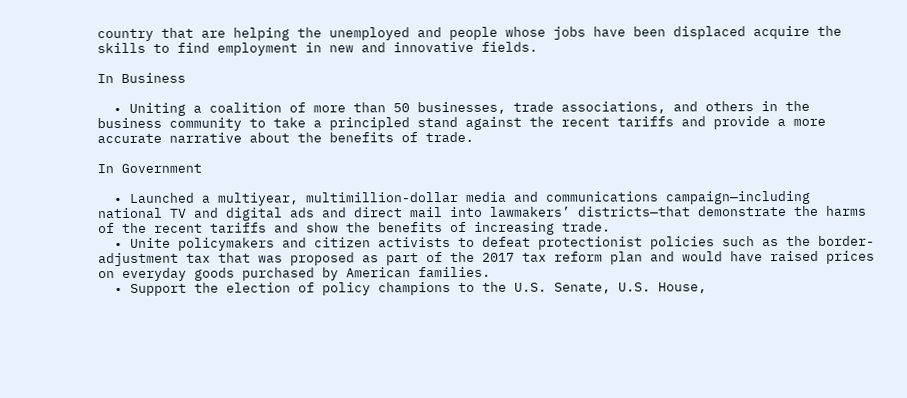country that are helping the unemployed and people whose jobs have been displaced acquire the skills to find employment in new and innovative fields.

In Business

  • Uniting a coalition of more than 50 businesses, trade associations, and others in the business community to take a principled stand against the recent tariffs and provide a more accurate narrative about the benefits of trade.

In Government

  • Launched a multiyear, multimillion-dollar media and communications campaign—including national TV and digital ads and direct mail into lawmakers’ districts—that demonstrate the harms of the recent tariffs and show the benefits of increasing trade.
  • Unite policymakers and citizen activists to defeat protectionist policies such as the border-adjustment tax that was proposed as part of the 2017 tax reform plan and would have raised prices on everyday goods purchased by American families.
  • Support the election of policy champions to the U.S. Senate, U.S. House,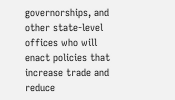governorships, and other state-level offices who will enact policies that increase trade and reduce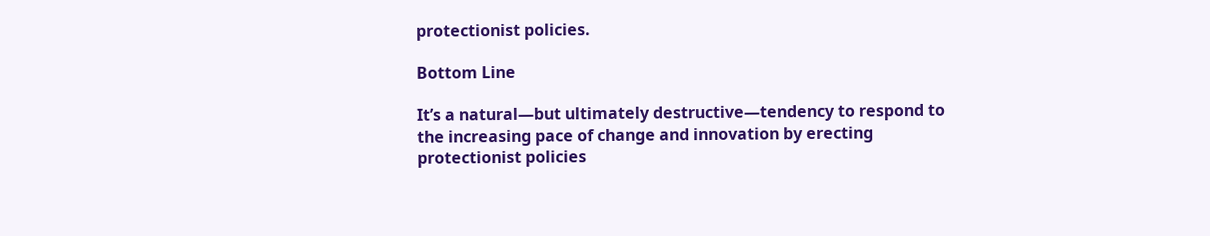protectionist policies.

Bottom Line

It’s a natural—but ultimately destructive—tendency to respond to the increasing pace of change and innovation by erecting protectionist policies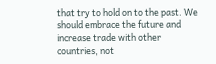that try to hold on to the past. We should embrace the future and increase trade with other countries, not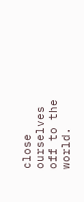close ourselves off to the world.